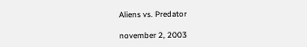Aliens vs. Predator

november 2, 2003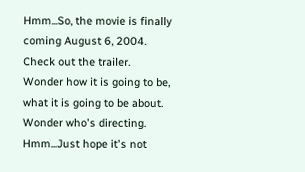Hmm...So, the movie is finally coming August 6, 2004. Check out the trailer. Wonder how it is going to be, what it is going to be about. Wonder who's directing. Hmm...Just hope it's not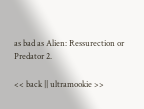as bad as Alien: Ressurection or Predator 2.

<< back || ultramookie >>